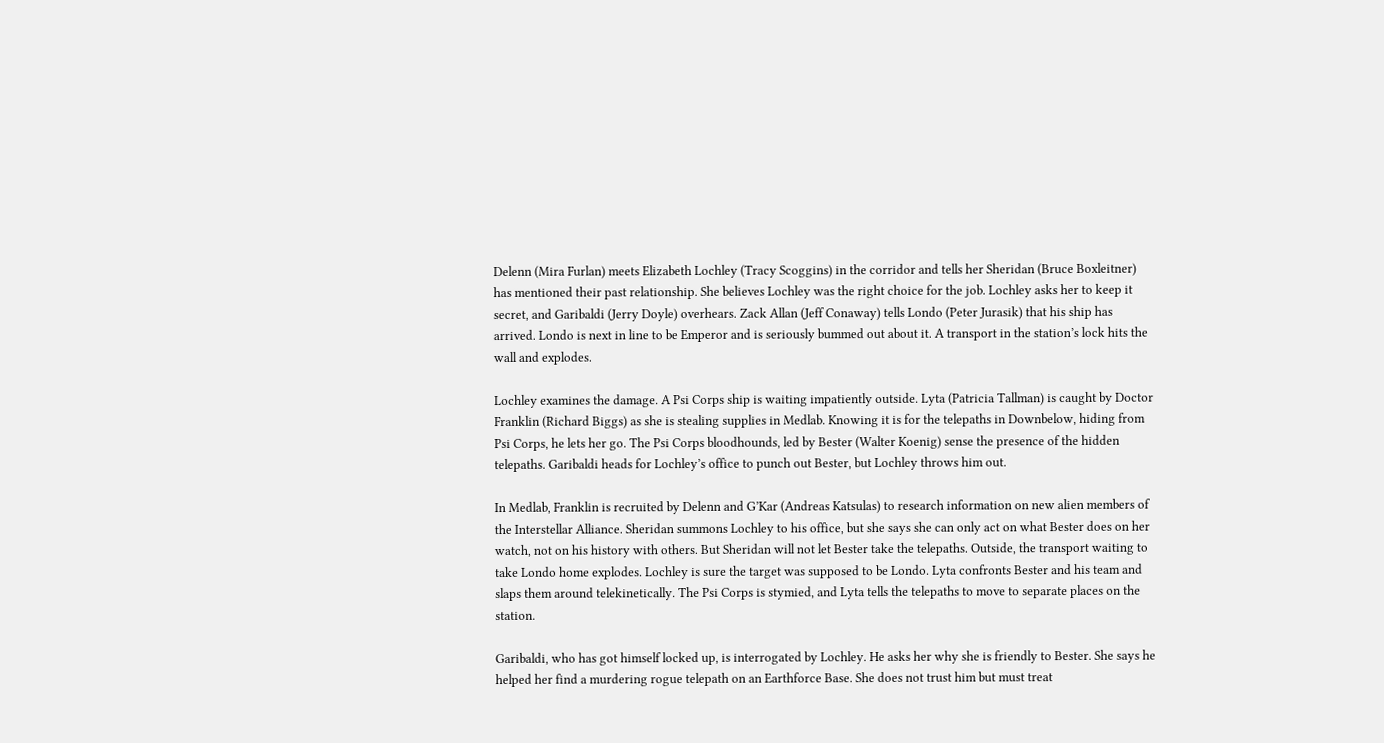Delenn (Mira Furlan) meets Elizabeth Lochley (Tracy Scoggins) in the corridor and tells her Sheridan (Bruce Boxleitner) has mentioned their past relationship. She believes Lochley was the right choice for the job. Lochley asks her to keep it secret, and Garibaldi (Jerry Doyle) overhears. Zack Allan (Jeff Conaway) tells Londo (Peter Jurasik) that his ship has arrived. Londo is next in line to be Emperor and is seriously bummed out about it. A transport in the station’s lock hits the wall and explodes.

Lochley examines the damage. A Psi Corps ship is waiting impatiently outside. Lyta (Patricia Tallman) is caught by Doctor Franklin (Richard Biggs) as she is stealing supplies in Medlab. Knowing it is for the telepaths in Downbelow, hiding from Psi Corps, he lets her go. The Psi Corps bloodhounds, led by Bester (Walter Koenig) sense the presence of the hidden telepaths. Garibaldi heads for Lochley’s office to punch out Bester, but Lochley throws him out.

In Medlab, Franklin is recruited by Delenn and G’Kar (Andreas Katsulas) to research information on new alien members of the Interstellar Alliance. Sheridan summons Lochley to his office, but she says she can only act on what Bester does on her watch, not on his history with others. But Sheridan will not let Bester take the telepaths. Outside, the transport waiting to take Londo home explodes. Lochley is sure the target was supposed to be Londo. Lyta confronts Bester and his team and slaps them around telekinetically. The Psi Corps is stymied, and Lyta tells the telepaths to move to separate places on the station.

Garibaldi, who has got himself locked up, is interrogated by Lochley. He asks her why she is friendly to Bester. She says he helped her find a murdering rogue telepath on an Earthforce Base. She does not trust him but must treat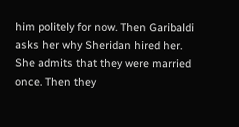him politely for now. Then Garibaldi asks her why Sheridan hired her. She admits that they were married once. Then they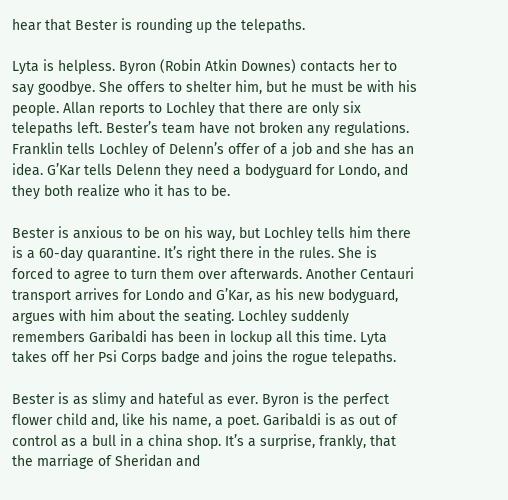hear that Bester is rounding up the telepaths.

Lyta is helpless. Byron (Robin Atkin Downes) contacts her to say goodbye. She offers to shelter him, but he must be with his people. Allan reports to Lochley that there are only six telepaths left. Bester’s team have not broken any regulations. Franklin tells Lochley of Delenn’s offer of a job and she has an idea. G’Kar tells Delenn they need a bodyguard for Londo, and they both realize who it has to be.

Bester is anxious to be on his way, but Lochley tells him there is a 60-day quarantine. It’s right there in the rules. She is forced to agree to turn them over afterwards. Another Centauri transport arrives for Londo and G’Kar, as his new bodyguard, argues with him about the seating. Lochley suddenly remembers Garibaldi has been in lockup all this time. Lyta takes off her Psi Corps badge and joins the rogue telepaths.

Bester is as slimy and hateful as ever. Byron is the perfect flower child and, like his name, a poet. Garibaldi is as out of control as a bull in a china shop. It’s a surprise, frankly, that the marriage of Sheridan and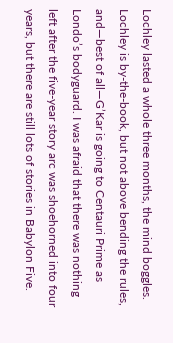Lochley lasted a whole three months, the mind boggles. Lochley is by-the-book, but not above bending the rules, and—best of all—G’Kar is going to Centauri Prime as Londo’s bodyguard. I was afraid that there was nothing left after the five-year story arc was shoehorned into four years, but there are still lots of stories in Babylon Five.